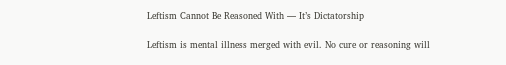Leftism Cannot Be Reasoned With — It’s Dictatorship

Leftism is mental illness merged with evil. No cure or reasoning will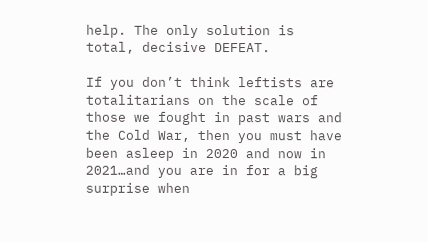help. The only solution is total, decisive DEFEAT.

If you don’t think leftists are totalitarians on the scale of those we fought in past wars and the Cold War, then you must have been asleep in 2020 and now in 2021…and you are in for a big surprise when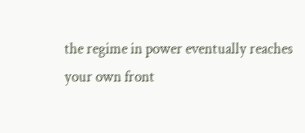the regime in power eventually reaches your own front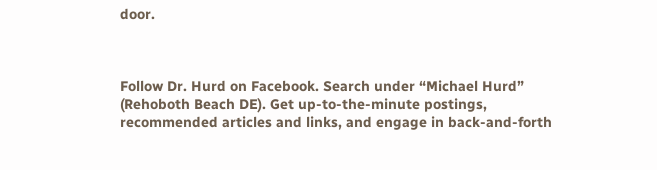door.



Follow Dr. Hurd on Facebook. Search under “Michael Hurd” (Rehoboth Beach DE). Get up-to-the-minute postings, recommended articles and links, and engage in back-and-forth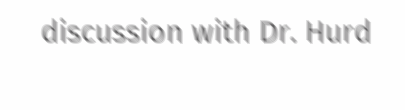discussion with Dr. Hurd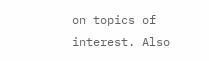on topics of interest. Also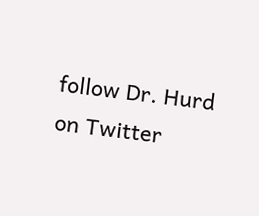follow Dr. Hurd on Twitter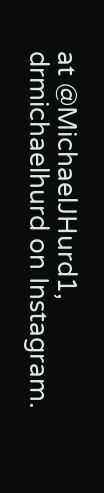at @MichaelJHurd1, drmichaelhurd on Instagram.